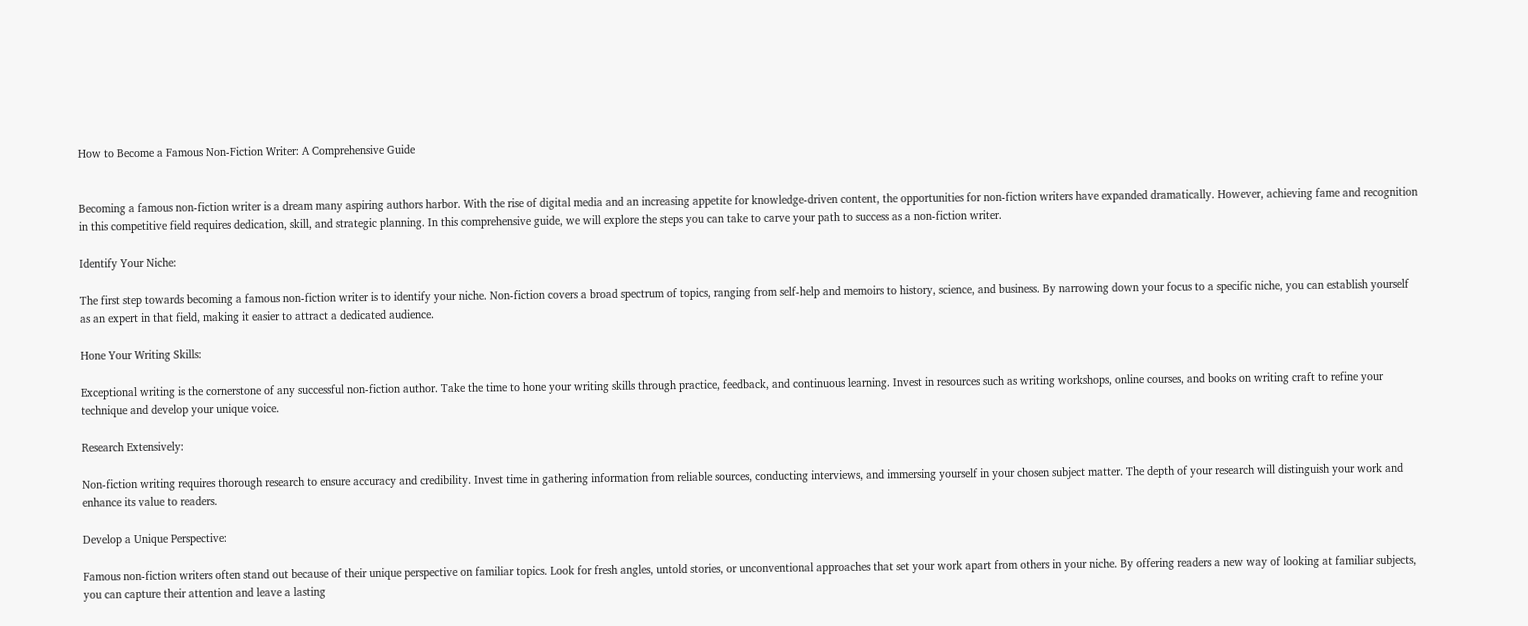How to Become a Famous Non-Fiction Writer: A Comprehensive Guide


Becoming a famous non-fiction writer is a dream many aspiring authors harbor. With the rise of digital media and an increasing appetite for knowledge-driven content, the opportunities for non-fiction writers have expanded dramatically. However, achieving fame and recognition in this competitive field requires dedication, skill, and strategic planning. In this comprehensive guide, we will explore the steps you can take to carve your path to success as a non-fiction writer.

Identify Your Niche:

The first step towards becoming a famous non-fiction writer is to identify your niche. Non-fiction covers a broad spectrum of topics, ranging from self-help and memoirs to history, science, and business. By narrowing down your focus to a specific niche, you can establish yourself as an expert in that field, making it easier to attract a dedicated audience.

Hone Your Writing Skills:

Exceptional writing is the cornerstone of any successful non-fiction author. Take the time to hone your writing skills through practice, feedback, and continuous learning. Invest in resources such as writing workshops, online courses, and books on writing craft to refine your technique and develop your unique voice.

Research Extensively:

Non-fiction writing requires thorough research to ensure accuracy and credibility. Invest time in gathering information from reliable sources, conducting interviews, and immersing yourself in your chosen subject matter. The depth of your research will distinguish your work and enhance its value to readers.

Develop a Unique Perspective:

Famous non-fiction writers often stand out because of their unique perspective on familiar topics. Look for fresh angles, untold stories, or unconventional approaches that set your work apart from others in your niche. By offering readers a new way of looking at familiar subjects, you can capture their attention and leave a lasting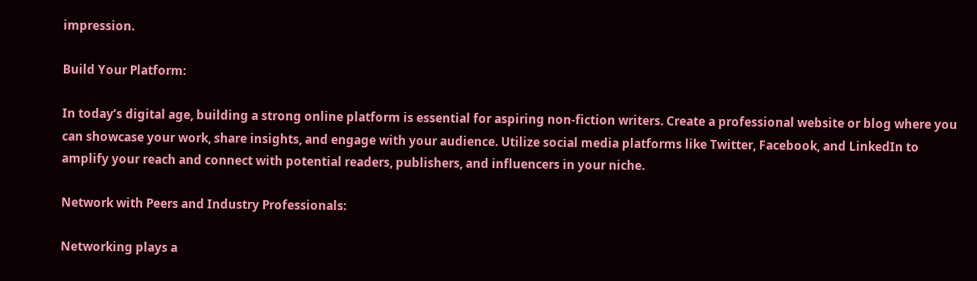impression.

Build Your Platform:

In today’s digital age, building a strong online platform is essential for aspiring non-fiction writers. Create a professional website or blog where you can showcase your work, share insights, and engage with your audience. Utilize social media platforms like Twitter, Facebook, and LinkedIn to amplify your reach and connect with potential readers, publishers, and influencers in your niche.

Network with Peers and Industry Professionals:

Networking plays a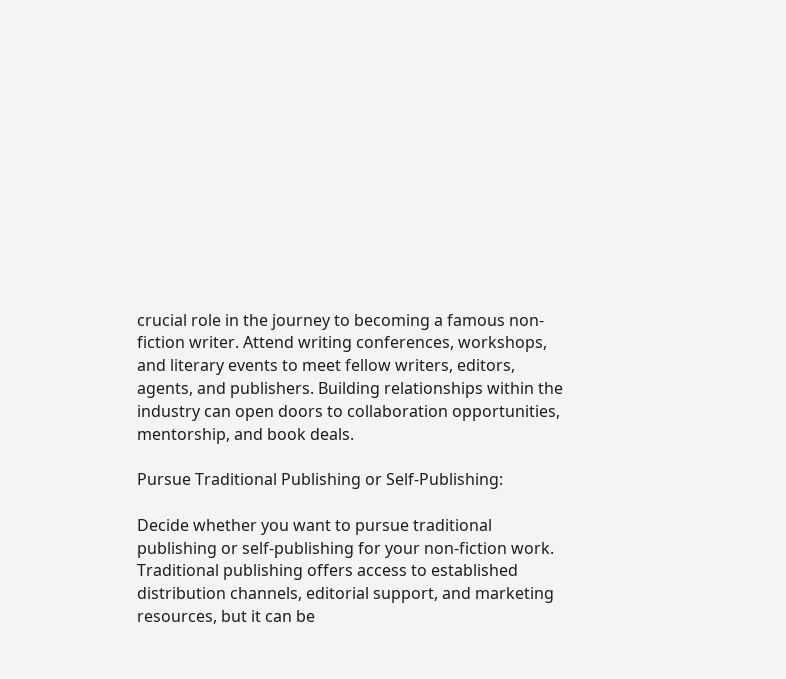crucial role in the journey to becoming a famous non-fiction writer. Attend writing conferences, workshops, and literary events to meet fellow writers, editors, agents, and publishers. Building relationships within the industry can open doors to collaboration opportunities, mentorship, and book deals.

Pursue Traditional Publishing or Self-Publishing:

Decide whether you want to pursue traditional publishing or self-publishing for your non-fiction work. Traditional publishing offers access to established distribution channels, editorial support, and marketing resources, but it can be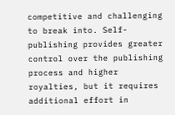competitive and challenging to break into. Self-publishing provides greater control over the publishing process and higher royalties, but it requires additional effort in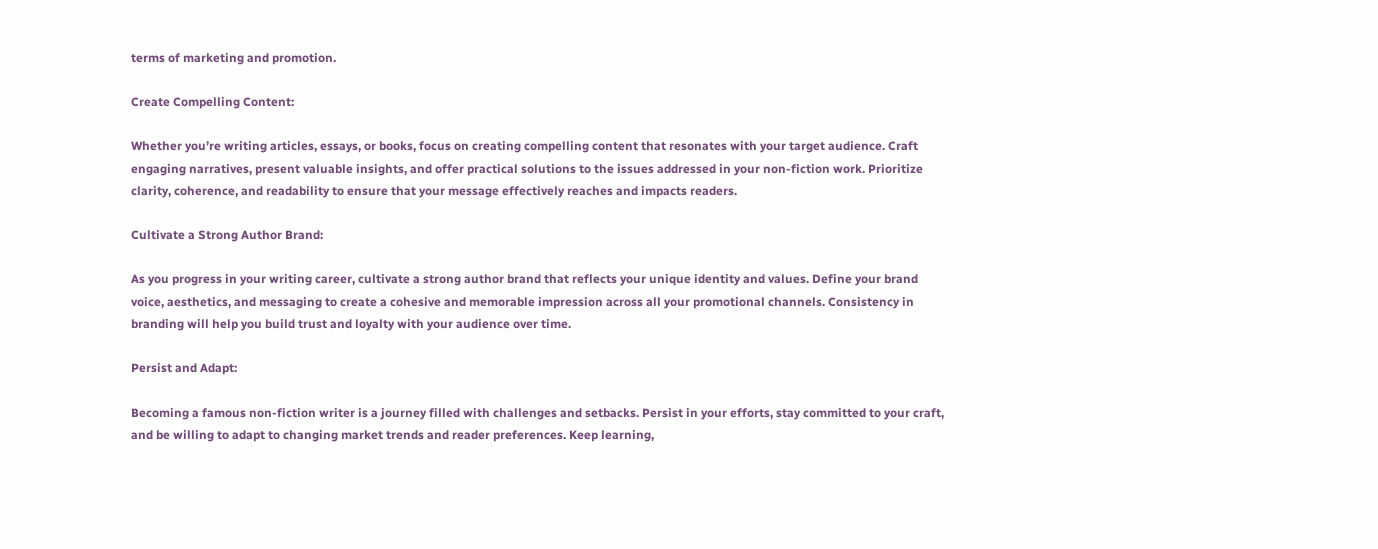terms of marketing and promotion.

Create Compelling Content:

Whether you’re writing articles, essays, or books, focus on creating compelling content that resonates with your target audience. Craft engaging narratives, present valuable insights, and offer practical solutions to the issues addressed in your non-fiction work. Prioritize clarity, coherence, and readability to ensure that your message effectively reaches and impacts readers.

Cultivate a Strong Author Brand:

As you progress in your writing career, cultivate a strong author brand that reflects your unique identity and values. Define your brand voice, aesthetics, and messaging to create a cohesive and memorable impression across all your promotional channels. Consistency in branding will help you build trust and loyalty with your audience over time.

Persist and Adapt:

Becoming a famous non-fiction writer is a journey filled with challenges and setbacks. Persist in your efforts, stay committed to your craft, and be willing to adapt to changing market trends and reader preferences. Keep learning,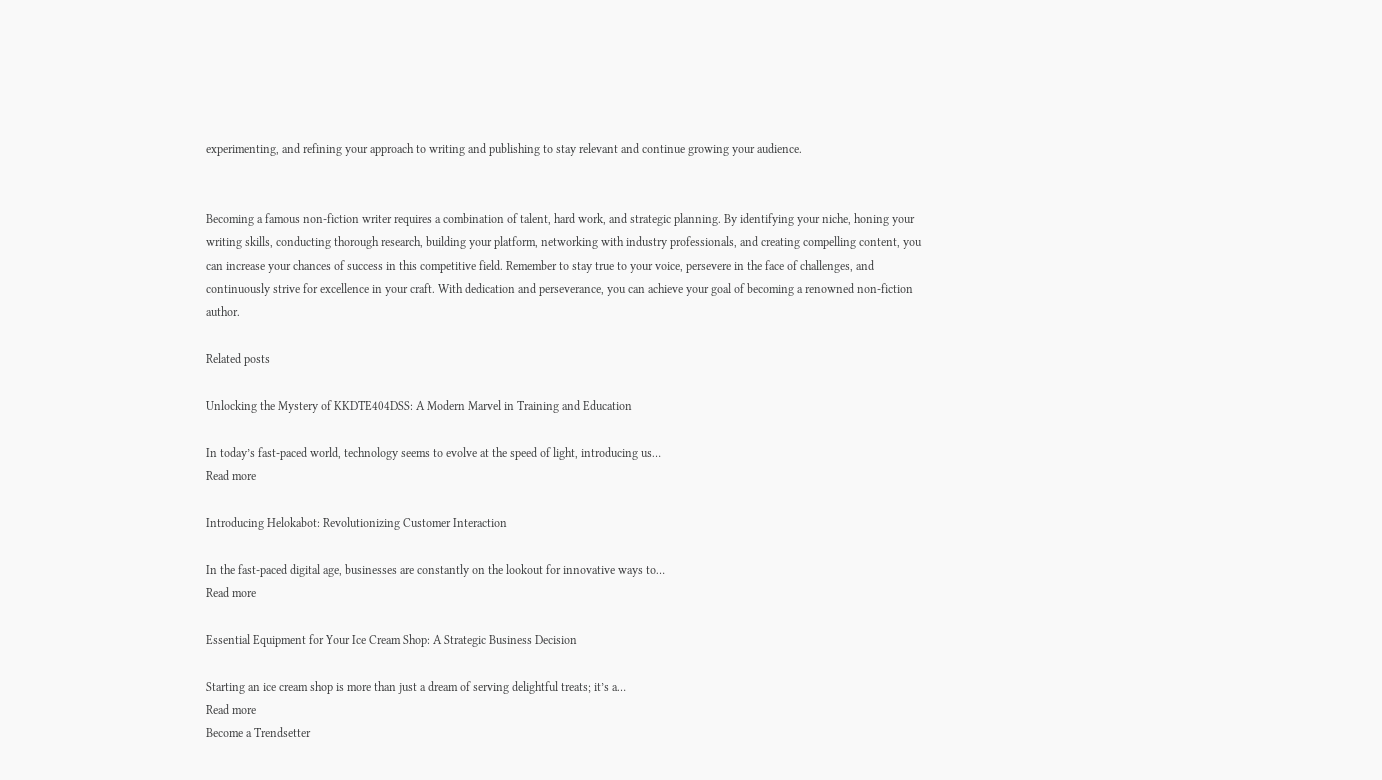experimenting, and refining your approach to writing and publishing to stay relevant and continue growing your audience.


Becoming a famous non-fiction writer requires a combination of talent, hard work, and strategic planning. By identifying your niche, honing your writing skills, conducting thorough research, building your platform, networking with industry professionals, and creating compelling content, you can increase your chances of success in this competitive field. Remember to stay true to your voice, persevere in the face of challenges, and continuously strive for excellence in your craft. With dedication and perseverance, you can achieve your goal of becoming a renowned non-fiction author.

Related posts

Unlocking the Mystery of KKDTE404DSS: A Modern Marvel in Training and Education

In today’s fast-paced world, technology seems to evolve at the speed of light, introducing us…
Read more

Introducing Helokabot: Revolutionizing Customer Interaction

In the fast-paced digital age, businesses are constantly on the lookout for innovative ways to…
Read more

Essential Equipment for Your Ice Cream Shop: A Strategic Business Decision

Starting an ice cream shop is more than just a dream of serving delightful treats; it’s a…
Read more
Become a Trendsetter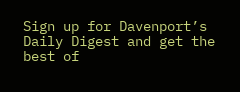Sign up for Davenport’s Daily Digest and get the best of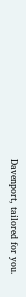Davenport, tailored for you.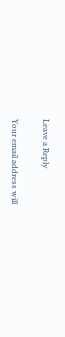Leave a Reply

Your email address will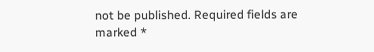not be published. Required fields are marked *